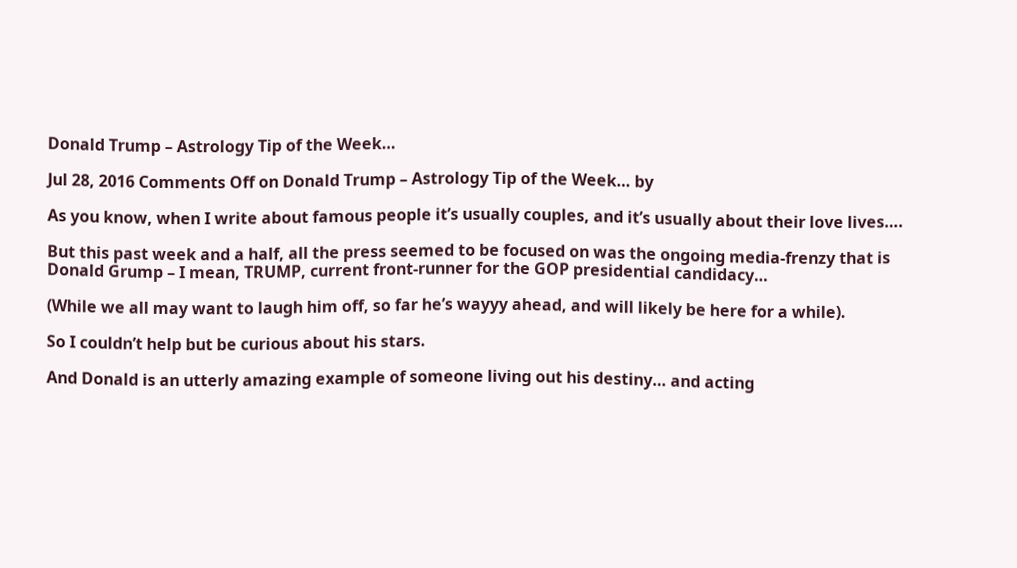Donald Trump – Astrology Tip of the Week…

Jul 28, 2016 Comments Off on Donald Trump – Astrology Tip of the Week… by

As you know, when I write about famous people it’s usually couples, and it’s usually about their love lives….

But this past week and a half, all the press seemed to be focused on was the ongoing media-frenzy that is Donald Grump – I mean, TRUMP, current front-runner for the GOP presidential candidacy…

(While we all may want to laugh him off, so far he’s wayyy ahead, and will likely be here for a while).

So I couldn’t help but be curious about his stars.

And Donald is an utterly amazing example of someone living out his destiny… and acting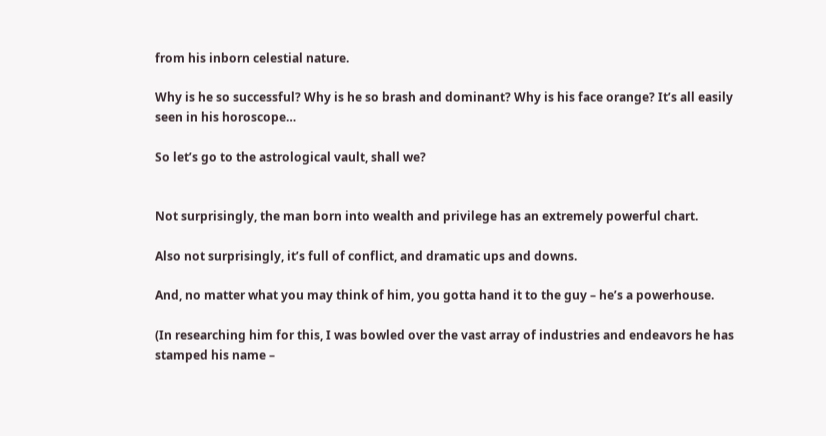from his inborn celestial nature.

Why is he so successful? Why is he so brash and dominant? Why is his face orange? It’s all easily seen in his horoscope…

So let’s go to the astrological vault, shall we?


Not surprisingly, the man born into wealth and privilege has an extremely powerful chart.

Also not surprisingly, it’s full of conflict, and dramatic ups and downs.

And, no matter what you may think of him, you gotta hand it to the guy – he’s a powerhouse.

(In researching him for this, I was bowled over the vast array of industries and endeavors he has stamped his name –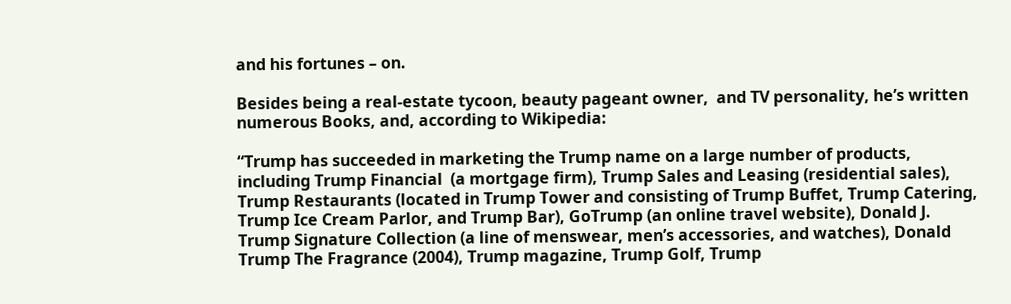and his fortunes – on.

Besides being a real-estate tycoon, beauty pageant owner,  and TV personality, he’s written numerous Books, and, according to Wikipedia:

“Trump has succeeded in marketing the Trump name on a large number of products, including Trump Financial  (a mortgage firm), Trump Sales and Leasing (residential sales), Trump Restaurants (located in Trump Tower and consisting of Trump Buffet, Trump Catering, Trump Ice Cream Parlor, and Trump Bar), GoTrump (an online travel website), Donald J. Trump Signature Collection (a line of menswear, men’s accessories, and watches), Donald Trump The Fragrance (2004), Trump magazine, Trump Golf, Trump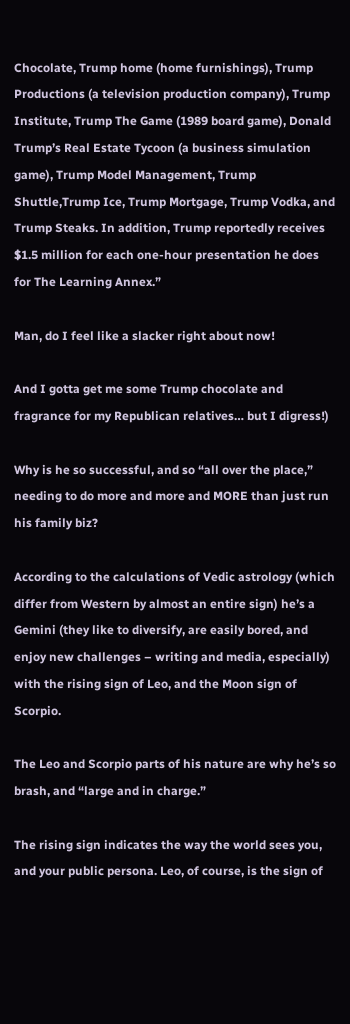Chocolate, Trump home (home furnishings), Trump Productions (a television production company), Trump Institute, Trump The Game (1989 board game), Donald Trump’s Real Estate Tycoon (a business simulation game), Trump Model Management, Trump Shuttle,Trump Ice, Trump Mortgage, Trump Vodka, and Trump Steaks. In addition, Trump reportedly receives $1.5 million for each one-hour presentation he does for The Learning Annex.”

Man, do I feel like a slacker right about now!

And I gotta get me some Trump chocolate and fragrance for my Republican relatives… but I digress!)

Why is he so successful, and so “all over the place,” needing to do more and more and MORE than just run his family biz?

According to the calculations of Vedic astrology (which differ from Western by almost an entire sign) he’s a Gemini (they like to diversify, are easily bored, and enjoy new challenges – writing and media, especially) with the rising sign of Leo, and the Moon sign of Scorpio.

The Leo and Scorpio parts of his nature are why he’s so brash, and “large and in charge.”

The rising sign indicates the way the world sees you, and your public persona. Leo, of course, is the sign of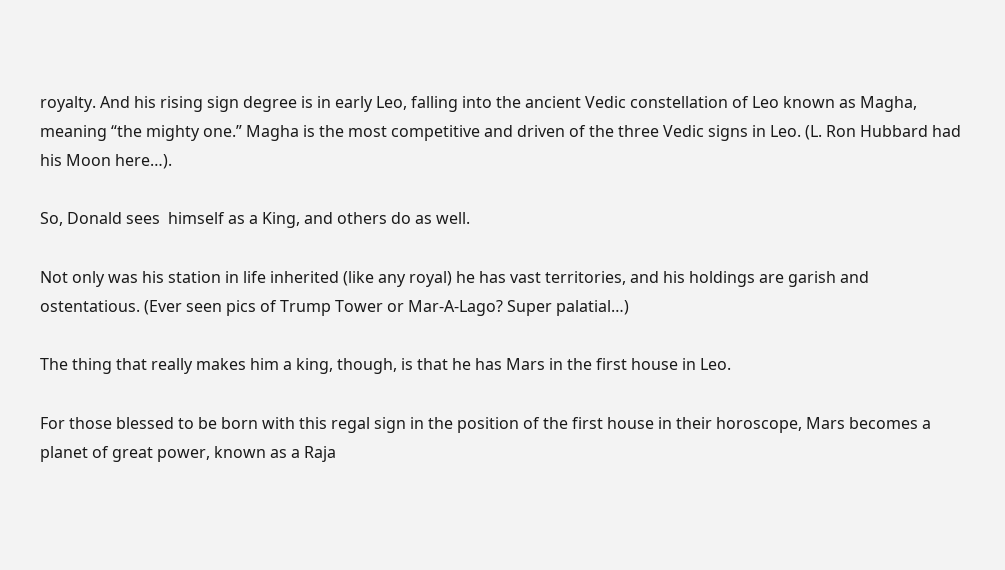royalty. And his rising sign degree is in early Leo, falling into the ancient Vedic constellation of Leo known as Magha, meaning “the mighty one.” Magha is the most competitive and driven of the three Vedic signs in Leo. (L. Ron Hubbard had his Moon here…).

So, Donald sees  himself as a King, and others do as well.

Not only was his station in life inherited (like any royal) he has vast territories, and his holdings are garish and ostentatious. (Ever seen pics of Trump Tower or Mar-A-Lago? Super palatial…)

The thing that really makes him a king, though, is that he has Mars in the first house in Leo.

For those blessed to be born with this regal sign in the position of the first house in their horoscope, Mars becomes a planet of great power, known as a Raja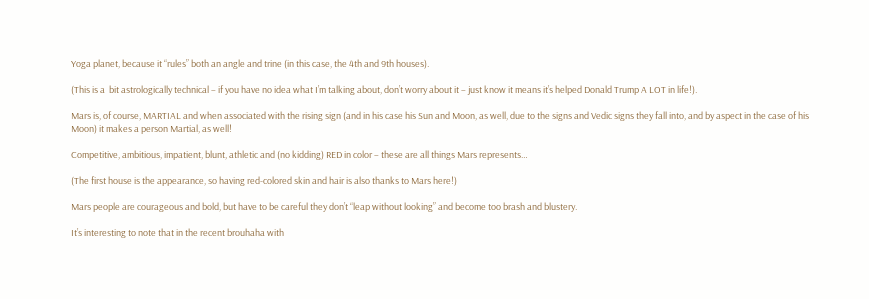Yoga planet, because it “rules” both an angle and trine (in this case, the 4th and 9th houses).

(This is a  bit astrologically technical – if you have no idea what I’m talking about, don’t worry about it – just know it means it’s helped Donald Trump A LOT in life!).

Mars is, of course, MARTIAL and when associated with the rising sign (and in his case his Sun and Moon, as well, due to the signs and Vedic signs they fall into, and by aspect in the case of his Moon) it makes a person Martial, as well!

Competitive, ambitious, impatient, blunt, athletic and (no kidding) RED in color – these are all things Mars represents…

(The first house is the appearance, so having red-colored skin and hair is also thanks to Mars here!)

Mars people are courageous and bold, but have to be careful they don’t “leap without looking” and become too brash and blustery.

It’s interesting to note that in the recent brouhaha with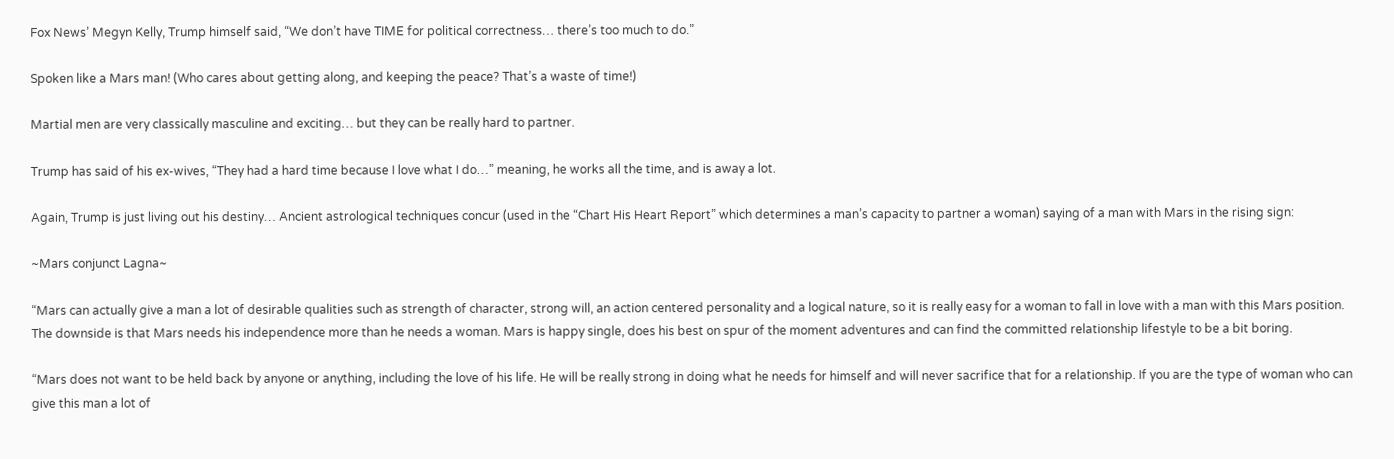Fox News’ Megyn Kelly, Trump himself said, “We don’t have TIME for political correctness… there’s too much to do.”

Spoken like a Mars man! (Who cares about getting along, and keeping the peace? That’s a waste of time!)

Martial men are very classically masculine and exciting… but they can be really hard to partner.

Trump has said of his ex-wives, “They had a hard time because I love what I do…” meaning, he works all the time, and is away a lot.

Again, Trump is just living out his destiny… Ancient astrological techniques concur (used in the “Chart His Heart Report” which determines a man’s capacity to partner a woman) saying of a man with Mars in the rising sign:

~Mars conjunct Lagna~

“Mars can actually give a man a lot of desirable qualities such as strength of character, strong will, an action centered personality and a logical nature, so it is really easy for a woman to fall in love with a man with this Mars position. The downside is that Mars needs his independence more than he needs a woman. Mars is happy single, does his best on spur of the moment adventures and can find the committed relationship lifestyle to be a bit boring.

“Mars does not want to be held back by anyone or anything, including the love of his life. He will be really strong in doing what he needs for himself and will never sacrifice that for a relationship. If you are the type of woman who can give this man a lot of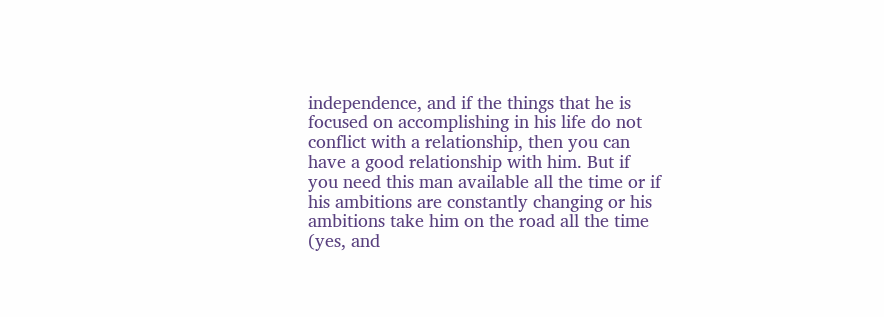independence, and if the things that he is focused on accomplishing in his life do not conflict with a relationship, then you can have a good relationship with him. But if you need this man available all the time or if his ambitions are constantly changing or his ambitions take him on the road all the time (yes, and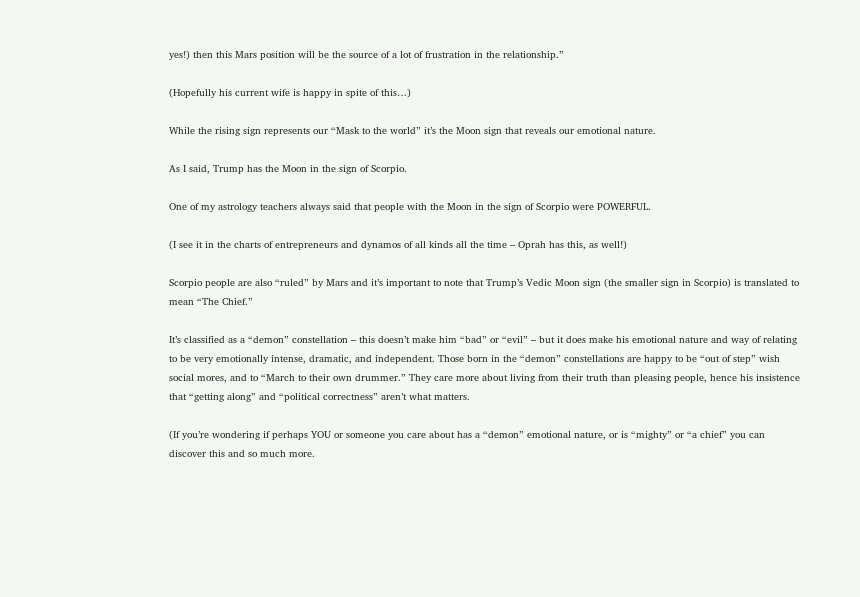yes!) then this Mars position will be the source of a lot of frustration in the relationship.”

(Hopefully his current wife is happy in spite of this…)

While the rising sign represents our “Mask to the world” it’s the Moon sign that reveals our emotional nature.

As I said, Trump has the Moon in the sign of Scorpio.

One of my astrology teachers always said that people with the Moon in the sign of Scorpio were POWERFUL.

(I see it in the charts of entrepreneurs and dynamos of all kinds all the time – Oprah has this, as well!)

Scorpio people are also “ruled” by Mars and it’s important to note that Trump’s Vedic Moon sign (the smaller sign in Scorpio) is translated to mean “The Chief.”

It’s classified as a “demon” constellation – this doesn’t make him “bad” or “evil” – but it does make his emotional nature and way of relating to be very emotionally intense, dramatic, and independent. Those born in the “demon” constellations are happy to be “out of step” wish social mores, and to “March to their own drummer.” They care more about living from their truth than pleasing people, hence his insistence that “getting along” and “political correctness” aren’t what matters.

(If you’re wondering if perhaps YOU or someone you care about has a “demon” emotional nature, or is “mighty” or “a chief” you can discover this and so much more.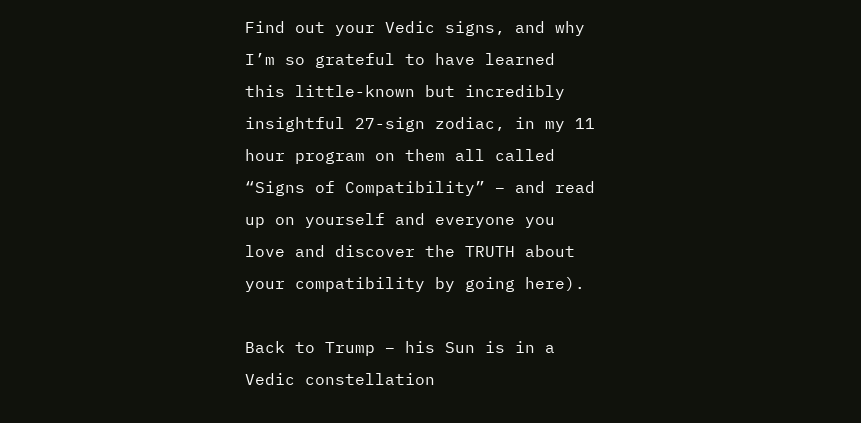Find out your Vedic signs, and why I’m so grateful to have learned this little-known but incredibly insightful 27-sign zodiac, in my 11 hour program on them all called “Signs of Compatibility” – and read up on yourself and everyone you love and discover the TRUTH about your compatibility by going here).

Back to Trump – his Sun is in a Vedic constellation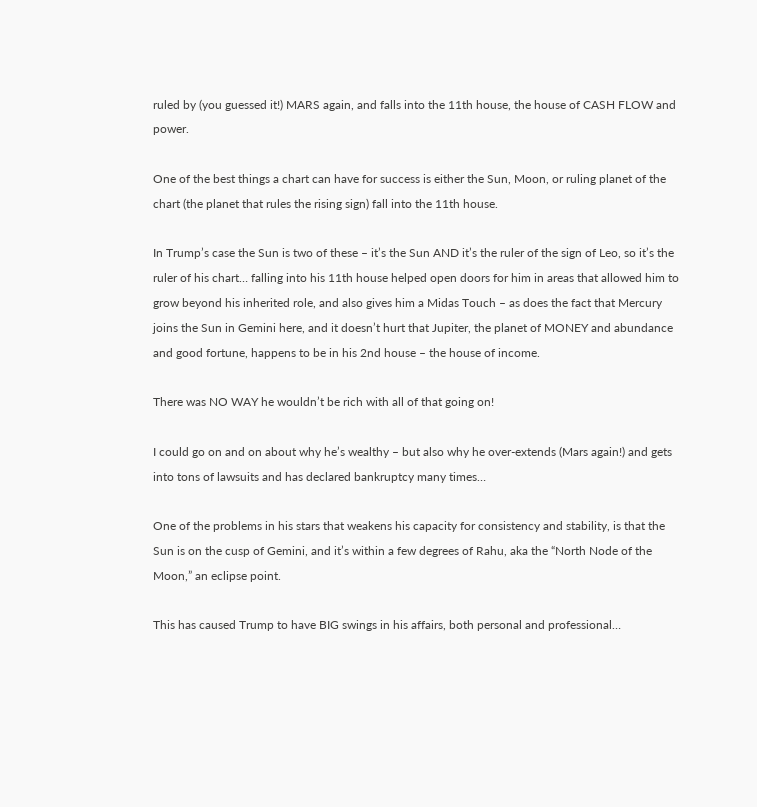ruled by (you guessed it!) MARS again, and falls into the 11th house, the house of CASH FLOW and power.

One of the best things a chart can have for success is either the Sun, Moon, or ruling planet of the chart (the planet that rules the rising sign) fall into the 11th house.

In Trump’s case the Sun is two of these – it’s the Sun AND it’s the ruler of the sign of Leo, so it’s the ruler of his chart… falling into his 11th house helped open doors for him in areas that allowed him to grow beyond his inherited role, and also gives him a Midas Touch – as does the fact that Mercury joins the Sun in Gemini here, and it doesn’t hurt that Jupiter, the planet of MONEY and abundance and good fortune, happens to be in his 2nd house – the house of income.

There was NO WAY he wouldn’t be rich with all of that going on!

I could go on and on about why he’s wealthy – but also why he over-extends (Mars again!) and gets into tons of lawsuits and has declared bankruptcy many times…

One of the problems in his stars that weakens his capacity for consistency and stability, is that the Sun is on the cusp of Gemini, and it’s within a few degrees of Rahu, aka the “North Node of the Moon,” an eclipse point.

This has caused Trump to have BIG swings in his affairs, both personal and professional…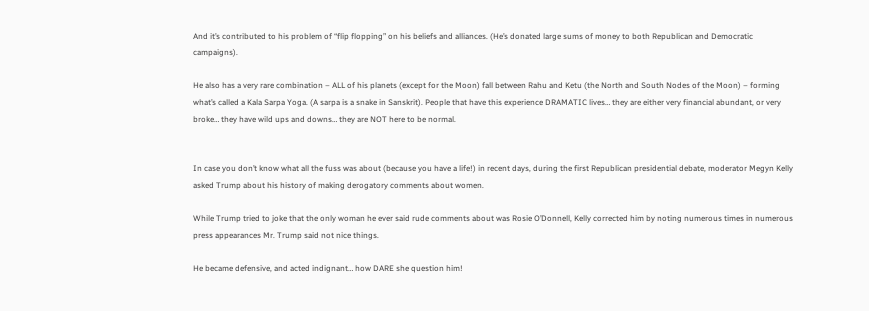And it’s contributed to his problem of “flip flopping” on his beliefs and alliances. (He’s donated large sums of money to both Republican and Democratic campaigns).

He also has a very rare combination – ALL of his planets (except for the Moon) fall between Rahu and Ketu (the North and South Nodes of the Moon) – forming what’s called a Kala Sarpa Yoga. (A sarpa is a snake in Sanskrit). People that have this experience DRAMATIC lives… they are either very financial abundant, or very broke… they have wild ups and downs… they are NOT here to be normal.


In case you don’t know what all the fuss was about (because you have a life!) in recent days, during the first Republican presidential debate, moderator Megyn Kelly asked Trump about his history of making derogatory comments about women.

While Trump tried to joke that the only woman he ever said rude comments about was Rosie O’Donnell, Kelly corrected him by noting numerous times in numerous press appearances Mr. Trump said not nice things.

He became defensive, and acted indignant… how DARE she question him!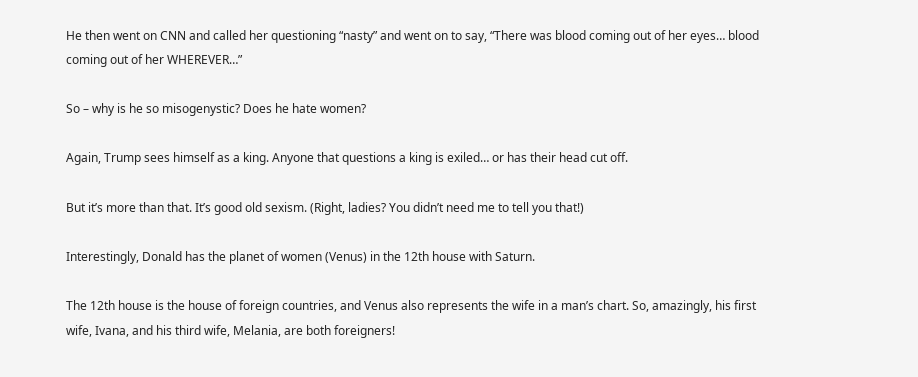He then went on CNN and called her questioning “nasty” and went on to say, “There was blood coming out of her eyes… blood coming out of her WHEREVER…”

So – why is he so misogenystic? Does he hate women?

Again, Trump sees himself as a king. Anyone that questions a king is exiled… or has their head cut off.

But it’s more than that. It’s good old sexism. (Right, ladies? You didn’t need me to tell you that!)

Interestingly, Donald has the planet of women (Venus) in the 12th house with Saturn.

The 12th house is the house of foreign countries, and Venus also represents the wife in a man’s chart. So, amazingly, his first wife, Ivana, and his third wife, Melania, are both foreigners!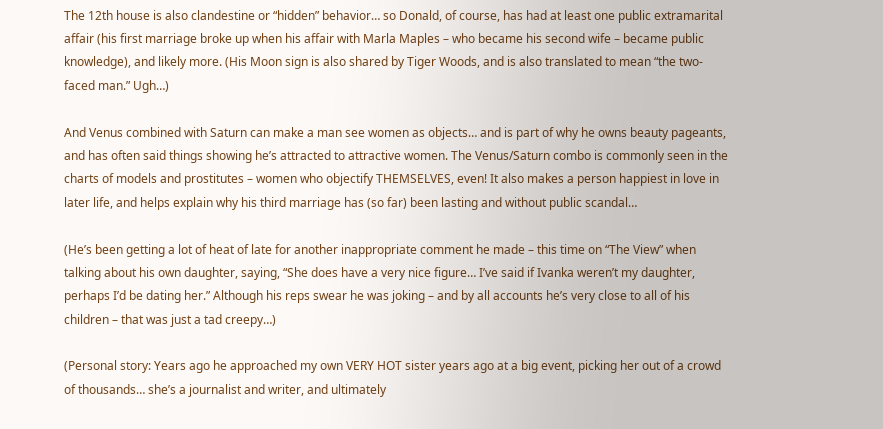The 12th house is also clandestine or “hidden” behavior… so Donald, of course, has had at least one public extramarital affair (his first marriage broke up when his affair with Marla Maples – who became his second wife – became public knowledge), and likely more. (His Moon sign is also shared by Tiger Woods, and is also translated to mean “the two-faced man.” Ugh…)

And Venus combined with Saturn can make a man see women as objects… and is part of why he owns beauty pageants, and has often said things showing he’s attracted to attractive women. The Venus/Saturn combo is commonly seen in the charts of models and prostitutes – women who objectify THEMSELVES, even! It also makes a person happiest in love in later life, and helps explain why his third marriage has (so far) been lasting and without public scandal…

(He’s been getting a lot of heat of late for another inappropriate comment he made – this time on “The View” when talking about his own daughter, saying, “She does have a very nice figure… I’ve said if Ivanka weren’t my daughter, perhaps I’d be dating her.” Although his reps swear he was joking – and by all accounts he’s very close to all of his children – that was just a tad creepy…)

(Personal story: Years ago he approached my own VERY HOT sister years ago at a big event, picking her out of a crowd of thousands… she’s a journalist and writer, and ultimately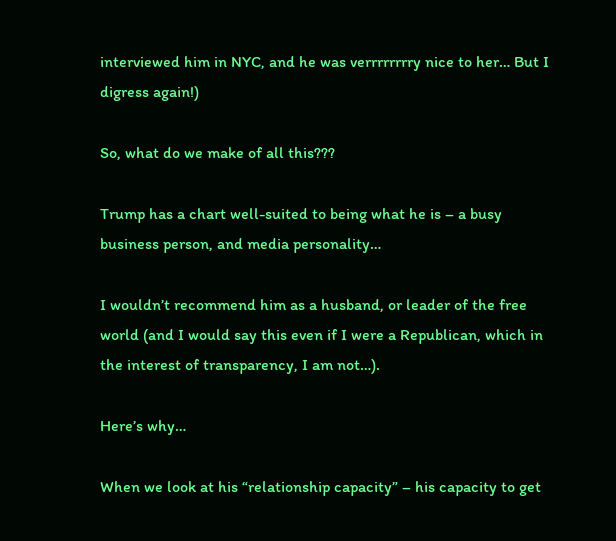interviewed him in NYC, and he was verrrrrrrry nice to her… But I digress again!)

So, what do we make of all this???

Trump has a chart well-suited to being what he is – a busy business person, and media personality…

I wouldn’t recommend him as a husband, or leader of the free world (and I would say this even if I were a Republican, which in the interest of transparency, I am not…).

Here’s why…

When we look at his “relationship capacity” – his capacity to get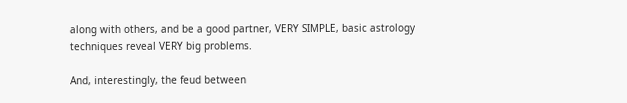along with others, and be a good partner, VERY SIMPLE, basic astrology techniques reveal VERY big problems.

And, interestingly, the feud between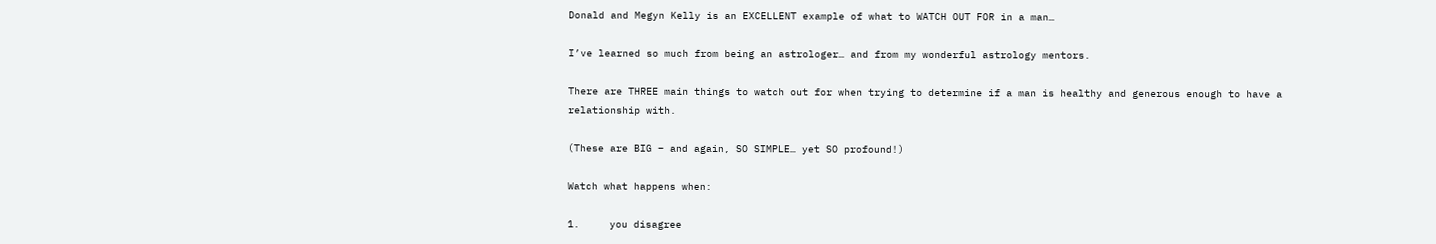Donald and Megyn Kelly is an EXCELLENT example of what to WATCH OUT FOR in a man…

I’ve learned so much from being an astrologer… and from my wonderful astrology mentors.

There are THREE main things to watch out for when trying to determine if a man is healthy and generous enough to have a relationship with.

(These are BIG – and again, SO SIMPLE… yet SO profound!)

Watch what happens when:

1.     you disagree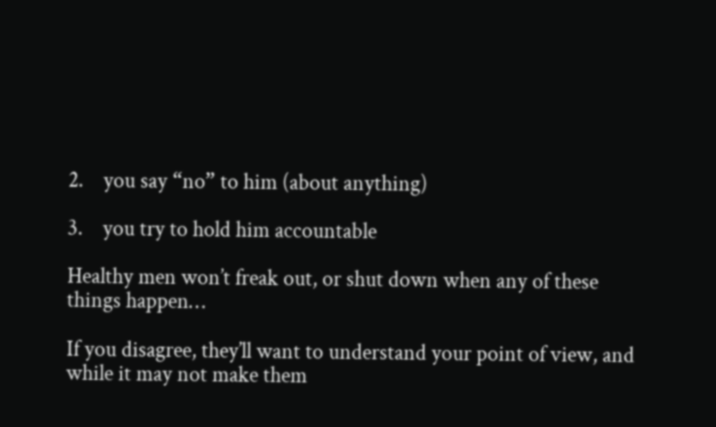2.    you say “no” to him (about anything)

3.    you try to hold him accountable

Healthy men won’t freak out, or shut down when any of these things happen…

If you disagree, they’ll want to understand your point of view, and while it may not make them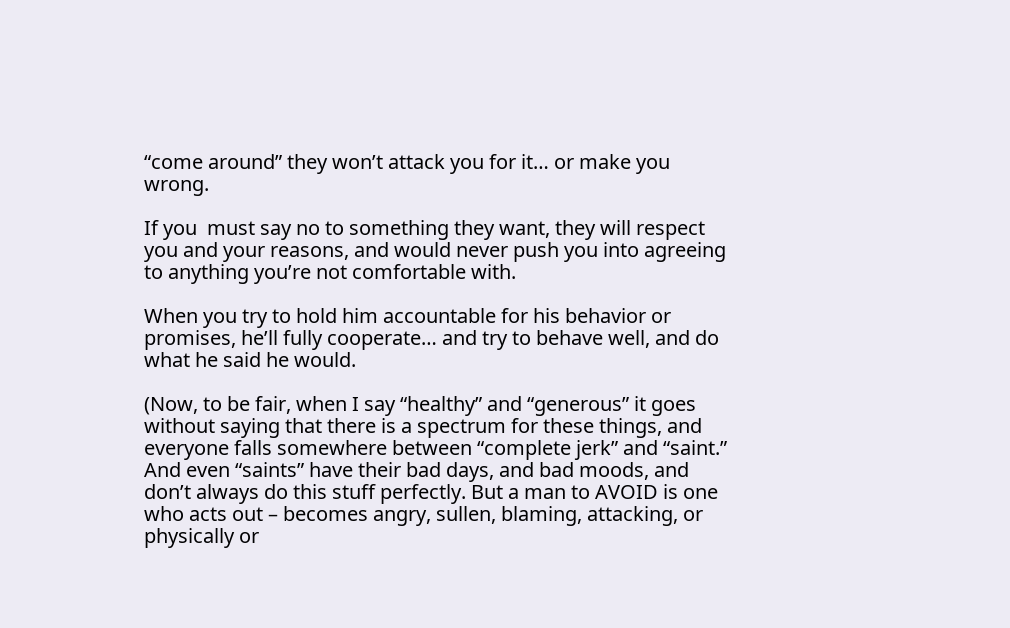“come around” they won’t attack you for it… or make you wrong.

If you  must say no to something they want, they will respect you and your reasons, and would never push you into agreeing to anything you’re not comfortable with.

When you try to hold him accountable for his behavior or promises, he’ll fully cooperate… and try to behave well, and do what he said he would.

(Now, to be fair, when I say “healthy” and “generous” it goes without saying that there is a spectrum for these things, and everyone falls somewhere between “complete jerk” and “saint.” And even “saints” have their bad days, and bad moods, and don’t always do this stuff perfectly. But a man to AVOID is one who acts out – becomes angry, sullen, blaming, attacking, or physically or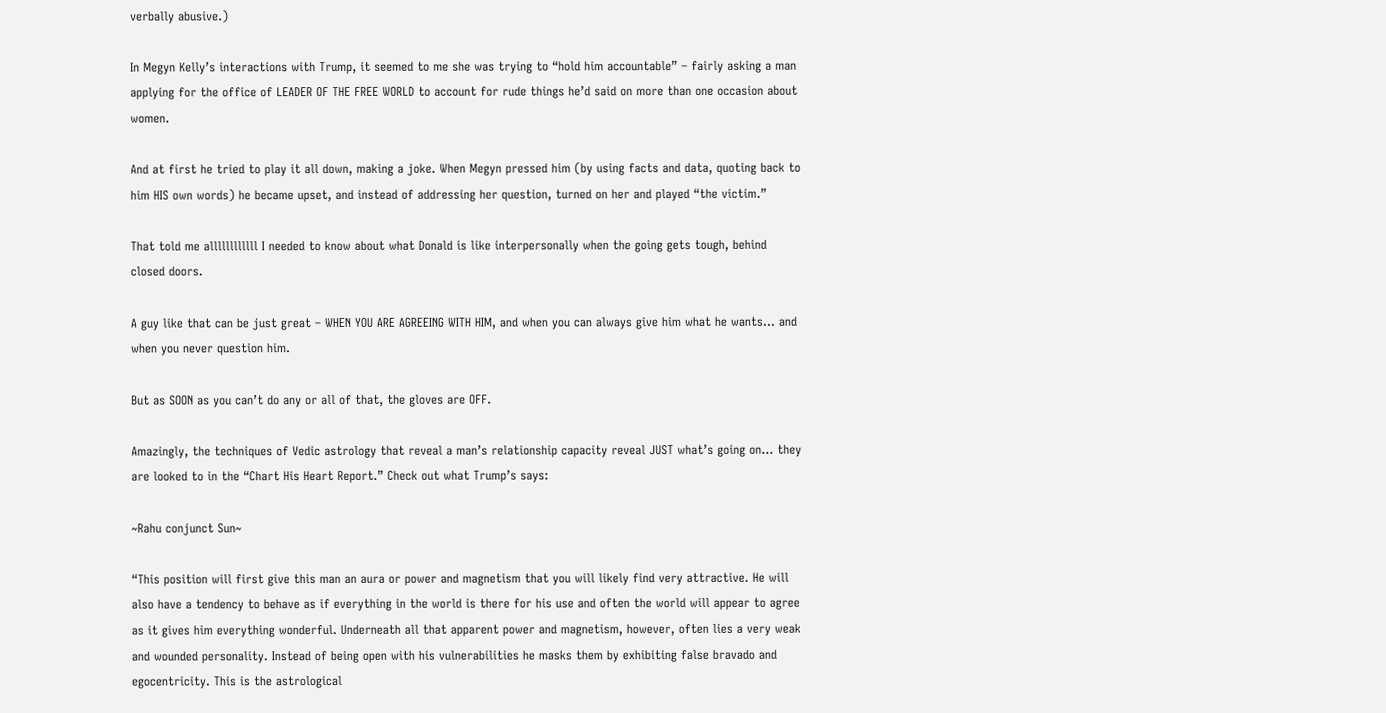verbally abusive.)

In Megyn Kelly’s interactions with Trump, it seemed to me she was trying to “hold him accountable” – fairly asking a man applying for the office of LEADER OF THE FREE WORLD to account for rude things he’d said on more than one occasion about women.

And at first he tried to play it all down, making a joke. When Megyn pressed him (by using facts and data, quoting back to him HIS own words) he became upset, and instead of addressing her question, turned on her and played “the victim.”

That told me allllllllllll I needed to know about what Donald is like interpersonally when the going gets tough, behind closed doors.

A guy like that can be just great – WHEN YOU ARE AGREEING WITH HIM, and when you can always give him what he wants… and when you never question him.

But as SOON as you can’t do any or all of that, the gloves are OFF.

Amazingly, the techniques of Vedic astrology that reveal a man’s relationship capacity reveal JUST what’s going on… they are looked to in the “Chart His Heart Report.” Check out what Trump’s says:

~Rahu conjunct Sun~

“This position will first give this man an aura or power and magnetism that you will likely find very attractive. He will also have a tendency to behave as if everything in the world is there for his use and often the world will appear to agree as it gives him everything wonderful. Underneath all that apparent power and magnetism, however, often lies a very weak and wounded personality. Instead of being open with his vulnerabilities he masks them by exhibiting false bravado and egocentricity. This is the astrological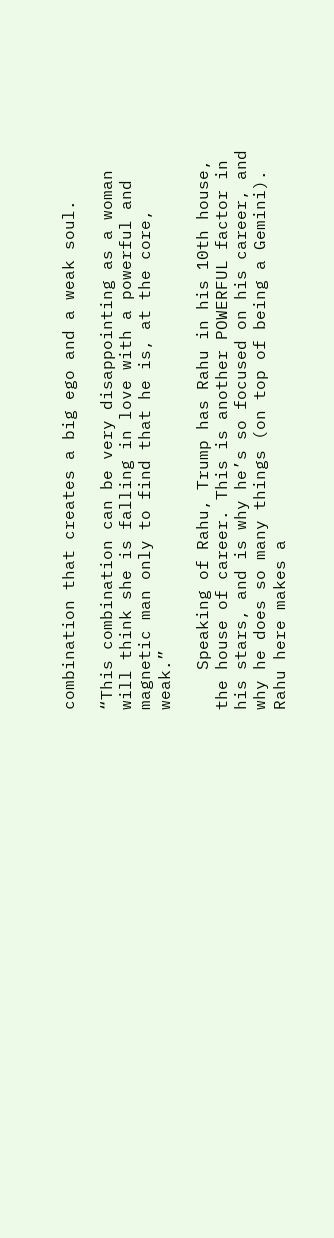combination that creates a big ego and a weak soul.

“This combination can be very disappointing as a woman will think she is falling in love with a powerful and magnetic man only to find that he is, at the core, weak.”

    Speaking of Rahu, Trump has Rahu in his 10th house, the house of career. This is another POWERFUL factor in his stars, and is why he’s so focused on his career, and why he does so many things (on top of being a Gemini). Rahu here makes a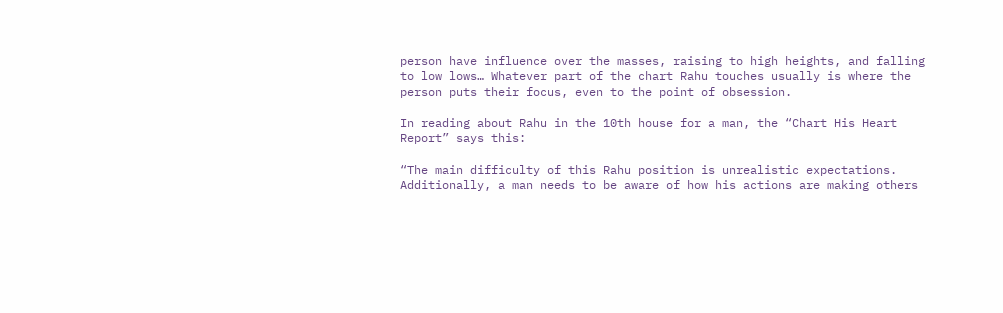person have influence over the masses, raising to high heights, and falling to low lows… Whatever part of the chart Rahu touches usually is where the person puts their focus, even to the point of obsession.

In reading about Rahu in the 10th house for a man, the “Chart His Heart Report” says this:

“The main difficulty of this Rahu position is unrealistic expectations. Additionally, a man needs to be aware of how his actions are making others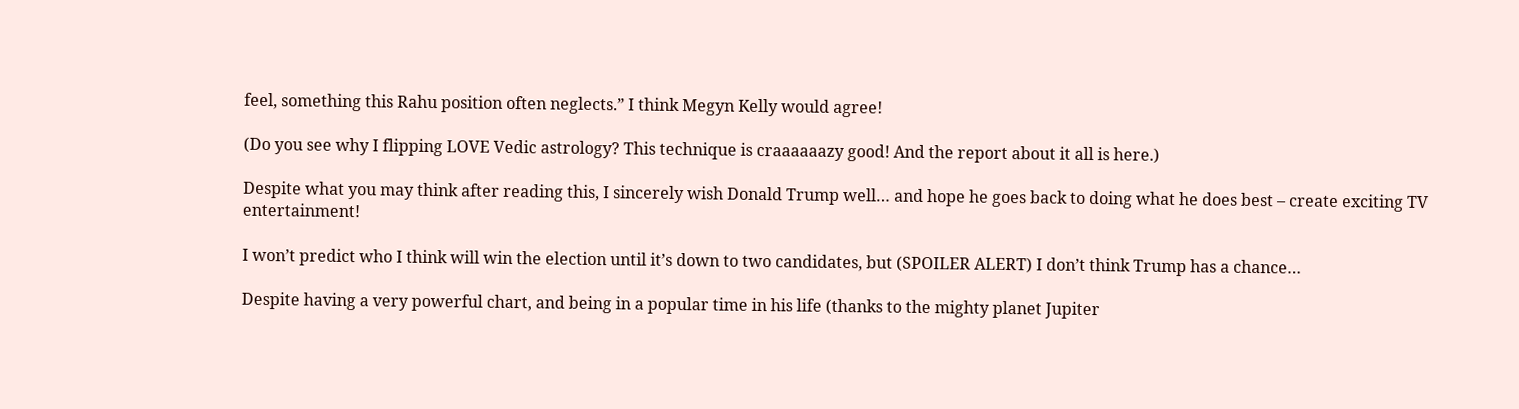feel, something this Rahu position often neglects.” I think Megyn Kelly would agree!

(Do you see why I flipping LOVE Vedic astrology? This technique is craaaaaazy good! And the report about it all is here.)

Despite what you may think after reading this, I sincerely wish Donald Trump well… and hope he goes back to doing what he does best – create exciting TV entertainment!

I won’t predict who I think will win the election until it’s down to two candidates, but (SPOILER ALERT) I don’t think Trump has a chance…

Despite having a very powerful chart, and being in a popular time in his life (thanks to the mighty planet Jupiter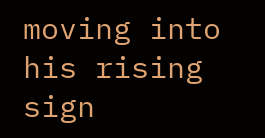moving into his rising sign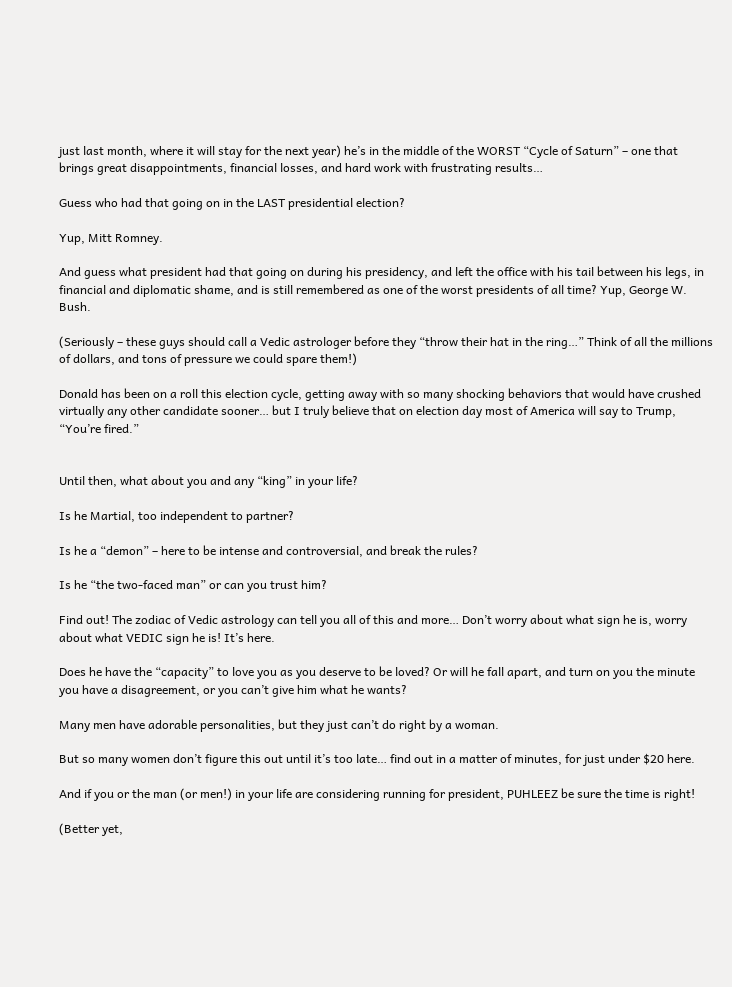just last month, where it will stay for the next year) he’s in the middle of the WORST “Cycle of Saturn” – one that brings great disappointments, financial losses, and hard work with frustrating results…

Guess who had that going on in the LAST presidential election?

Yup, Mitt Romney.

And guess what president had that going on during his presidency, and left the office with his tail between his legs, in financial and diplomatic shame, and is still remembered as one of the worst presidents of all time? Yup, George W. Bush.

(Seriously – these guys should call a Vedic astrologer before they “throw their hat in the ring…” Think of all the millions of dollars, and tons of pressure we could spare them!)

Donald has been on a roll this election cycle, getting away with so many shocking behaviors that would have crushed virtually any other candidate sooner… but I truly believe that on election day most of America will say to Trump, “You’re fired.”


Until then, what about you and any “king” in your life?

Is he Martial, too independent to partner?

Is he a “demon” – here to be intense and controversial, and break the rules?

Is he “the two-faced man” or can you trust him?

Find out! The zodiac of Vedic astrology can tell you all of this and more… Don’t worry about what sign he is, worry about what VEDIC sign he is! It’s here.

Does he have the “capacity” to love you as you deserve to be loved? Or will he fall apart, and turn on you the minute you have a disagreement, or you can’t give him what he wants?

Many men have adorable personalities, but they just can’t do right by a woman.

But so many women don’t figure this out until it’s too late… find out in a matter of minutes, for just under $20 here.

And if you or the man (or men!) in your life are considering running for president, PUHLEEZ be sure the time is right!

(Better yet,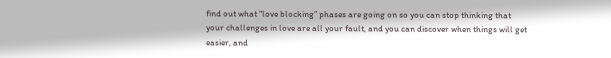find out what “love blocking” phases are going on so you can stop thinking that your challenges in love are all your fault, and you can discover when things will get easier, and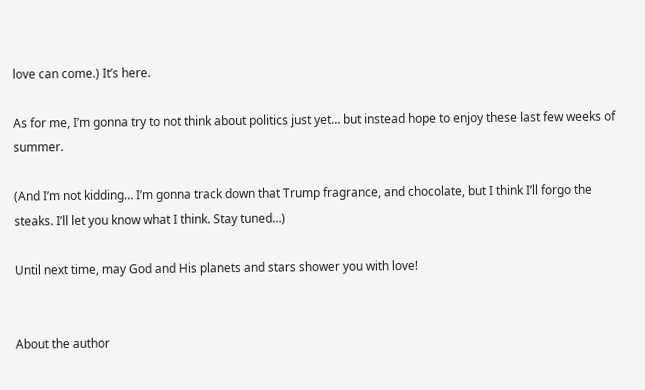love can come.) It’s here.

As for me, I’m gonna try to not think about politics just yet… but instead hope to enjoy these last few weeks of summer.

(And I’m not kidding… I’m gonna track down that Trump fragrance, and chocolate, but I think I’ll forgo the steaks. I’ll let you know what I think. Stay tuned…)

Until next time, may God and His planets and stars shower you with love!


About the author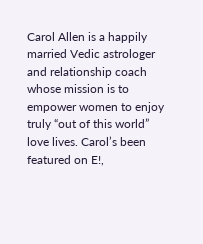Carol Allen is a happily married Vedic astrologer and relationship coach whose mission is to empower women to enjoy truly “out of this world” love lives. Carol’s been featured on E!,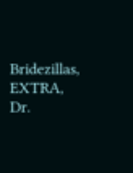Bridezillas, EXTRA, Dr.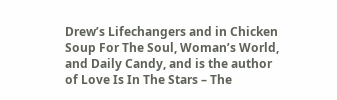Drew’s Lifechangers and in Chicken Soup For The Soul, Woman’s World, and Daily Candy, and is the author of Love Is In The Stars – The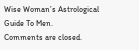Wise Woman’s Astrological Guide To Men.
Comments are closed.